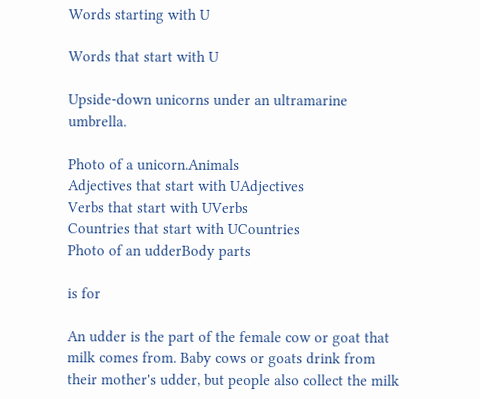Words starting with U

Words that start with U

Upside-down unicorns under an ultramarine umbrella.

Photo of a unicorn.Animals
Adjectives that start with UAdjectives
Verbs that start with UVerbs
Countries that start with UCountries
Photo of an udderBody parts

is for

An udder is the part of the female cow or goat that milk comes from. Baby cows or goats drink from their mother's udder, but people also collect the milk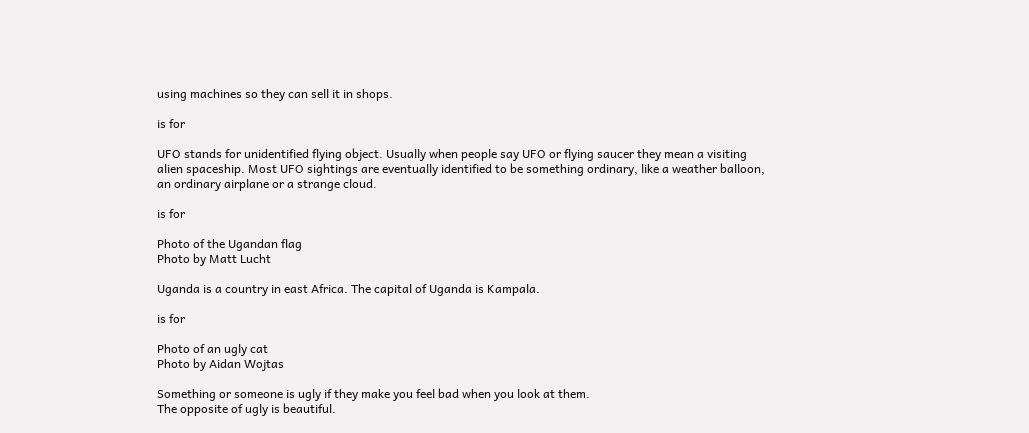using machines so they can sell it in shops.

is for

UFO stands for unidentified flying object. Usually when people say UFO or flying saucer they mean a visiting alien spaceship. Most UFO sightings are eventually identified to be something ordinary, like a weather balloon, an ordinary airplane or a strange cloud.

is for

Photo of the Ugandan flag
Photo by Matt Lucht

Uganda is a country in east Africa. The capital of Uganda is Kampala.

is for

Photo of an ugly cat
Photo by Aidan Wojtas

Something or someone is ugly if they make you feel bad when you look at them.
The opposite of ugly is beautiful.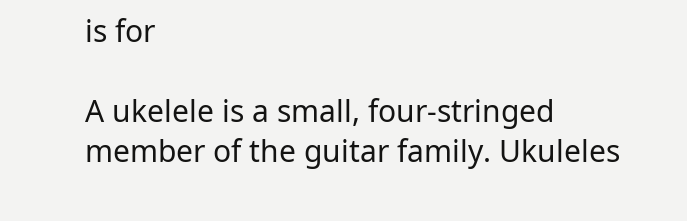is for

A ukelele is a small, four-stringed member of the guitar family. Ukuleles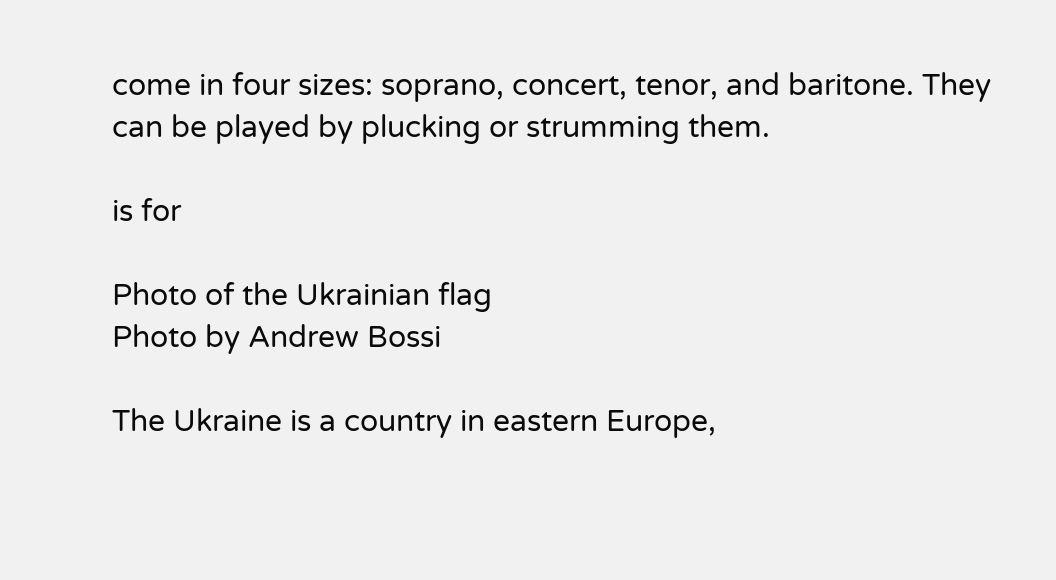come in four sizes: soprano, concert, tenor, and baritone. They can be played by plucking or strumming them.

is for

Photo of the Ukrainian flag
Photo by Andrew Bossi

The Ukraine is a country in eastern Europe,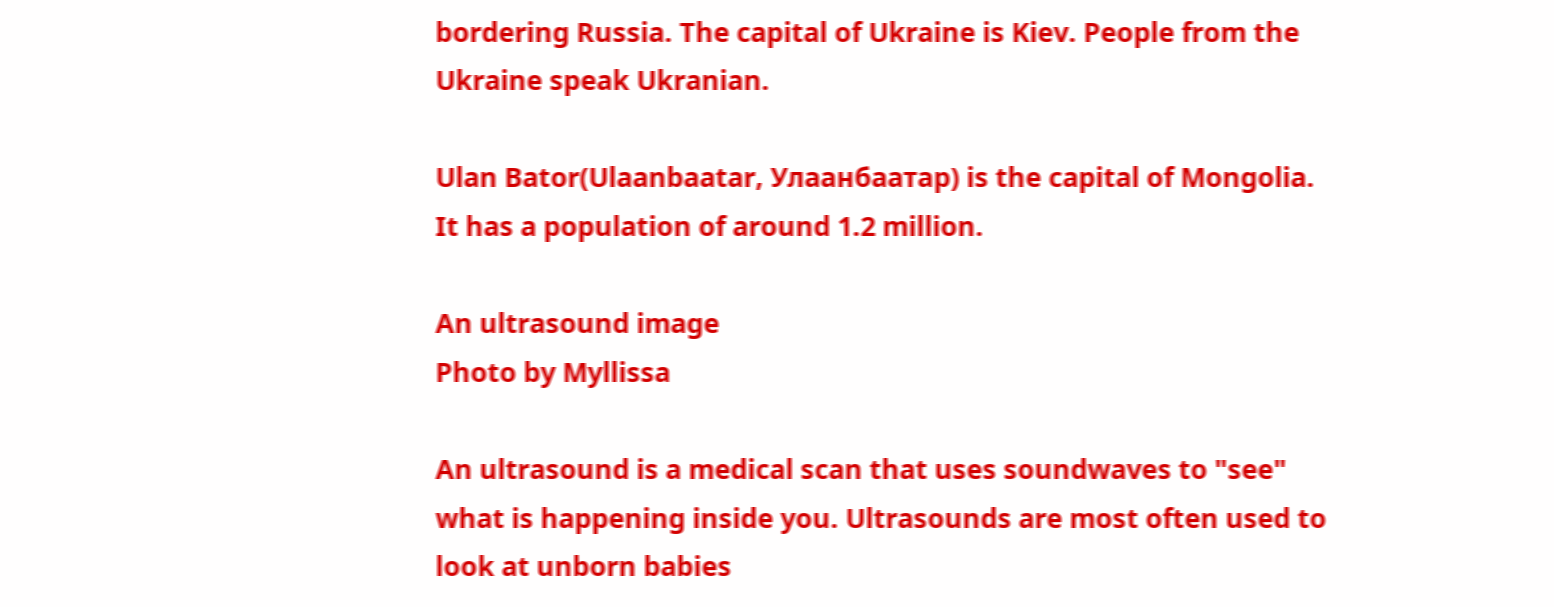bordering Russia. The capital of Ukraine is Kiev. People from the Ukraine speak Ukranian.

Ulan Bator(Ulaanbaatar, Улаанбаатар) is the capital of Mongolia. It has a population of around 1.2 million.

An ultrasound image
Photo by Myllissa

An ultrasound is a medical scan that uses soundwaves to "see" what is happening inside you. Ultrasounds are most often used to look at unborn babies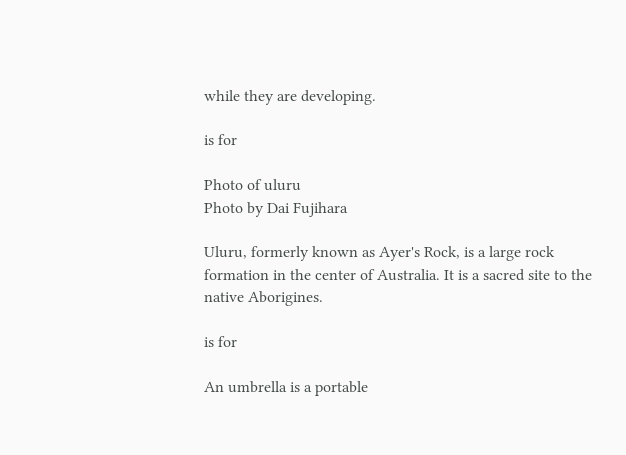while they are developing.

is for

Photo of uluru
Photo by Dai Fujihara

Uluru, formerly known as Ayer's Rock, is a large rock formation in the center of Australia. It is a sacred site to the native Aborigines.

is for

An umbrella is a portable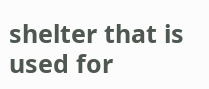shelter that is used for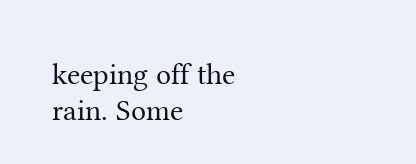keeping off the rain. Some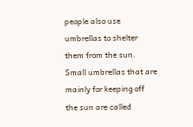people also use umbrellas to shelter them from the sun. Small umbrellas that are mainly for keeping off the sun are called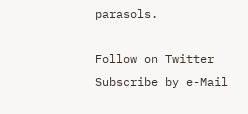parasols.

Follow on Twitter
Subscribe by e-Mail